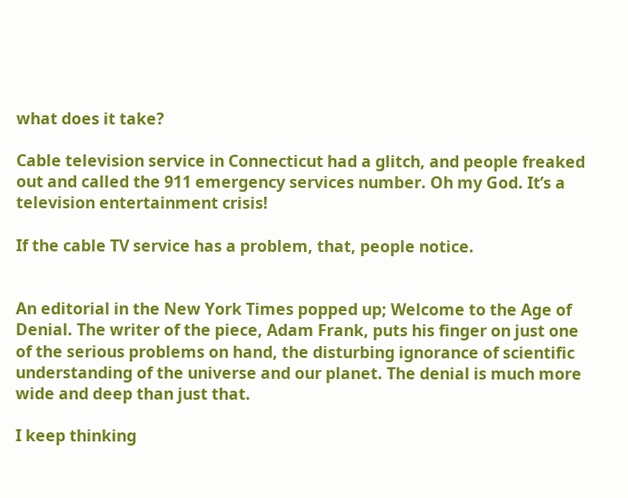what does it take?

Cable television service in Connecticut had a glitch, and people freaked out and called the 911 emergency services number. Oh my God. It’s a television entertainment crisis!

If the cable TV service has a problem, that, people notice.


An editorial in the New York Times popped up; Welcome to the Age of Denial. The writer of the piece, Adam Frank, puts his finger on just one of the serious problems on hand, the disturbing ignorance of scientific understanding of the universe and our planet. The denial is much more wide and deep than just that.

I keep thinking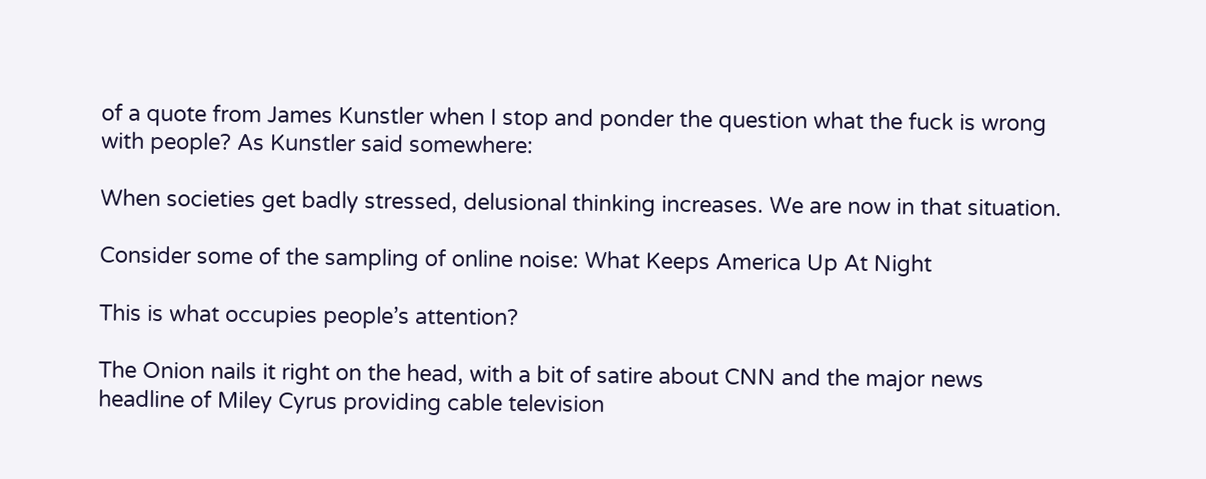of a quote from James Kunstler when I stop and ponder the question what the fuck is wrong with people? As Kunstler said somewhere:

When societies get badly stressed, delusional thinking increases. We are now in that situation.

Consider some of the sampling of online noise: What Keeps America Up At Night

This is what occupies people’s attention?

The Onion nails it right on the head, with a bit of satire about CNN and the major news headline of Miley Cyrus providing cable television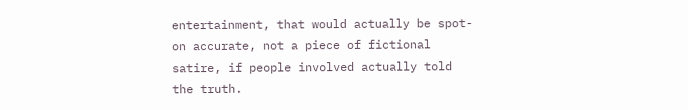entertainment, that would actually be spot-on accurate, not a piece of fictional satire, if people involved actually told the truth.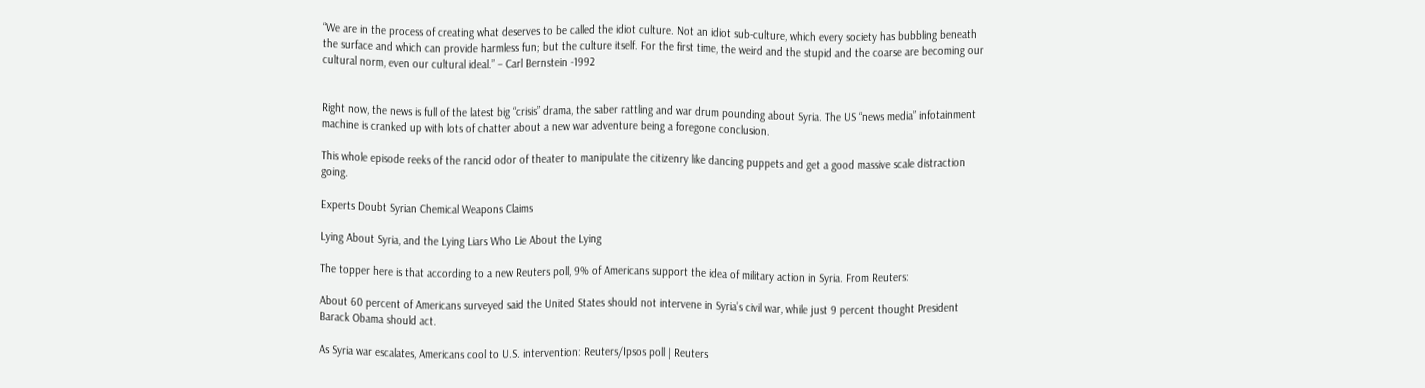“We are in the process of creating what deserves to be called the idiot culture. Not an idiot sub-culture, which every society has bubbling beneath the surface and which can provide harmless fun; but the culture itself. For the first time, the weird and the stupid and the coarse are becoming our cultural norm, even our cultural ideal.” – Carl Bernstein -1992


Right now, the news is full of the latest big “crisis” drama, the saber rattling and war drum pounding about Syria. The US “news media” infotainment machine is cranked up with lots of chatter about a new war adventure being a foregone conclusion.

This whole episode reeks of the rancid odor of theater to manipulate the citizenry like dancing puppets and get a good massive scale distraction going.

Experts Doubt Syrian Chemical Weapons Claims

Lying About Syria, and the Lying Liars Who Lie About the Lying

The topper here is that according to a new Reuters poll, 9% of Americans support the idea of military action in Syria. From Reuters:

About 60 percent of Americans surveyed said the United States should not intervene in Syria’s civil war, while just 9 percent thought President Barack Obama should act.

As Syria war escalates, Americans cool to U.S. intervention: Reuters/Ipsos poll | Reuters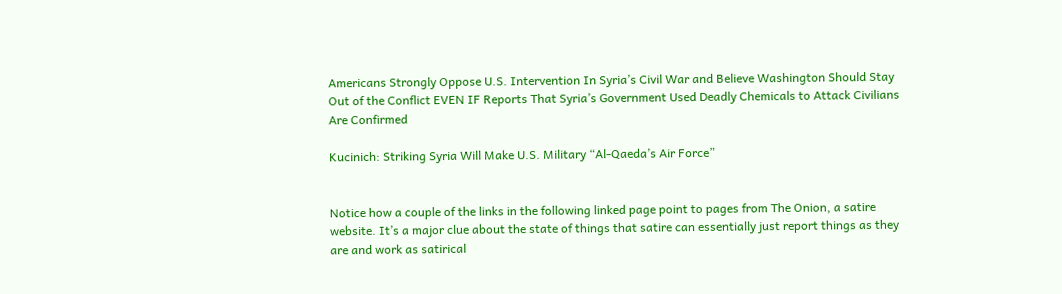Americans Strongly Oppose U.S. Intervention In Syria’s Civil War and Believe Washington Should Stay Out of the Conflict EVEN IF Reports That Syria’s Government Used Deadly Chemicals to Attack Civilians Are Confirmed

Kucinich: Striking Syria Will Make U.S. Military “Al-Qaeda’s Air Force”


Notice how a couple of the links in the following linked page point to pages from The Onion, a satire website. It’s a major clue about the state of things that satire can essentially just report things as they are and work as satirical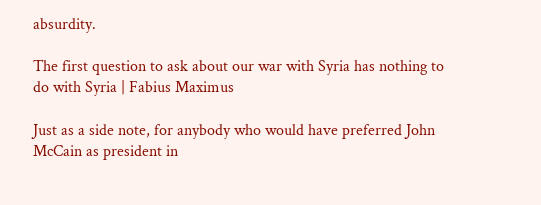absurdity.

The first question to ask about our war with Syria has nothing to do with Syria | Fabius Maximus

Just as a side note, for anybody who would have preferred John McCain as president in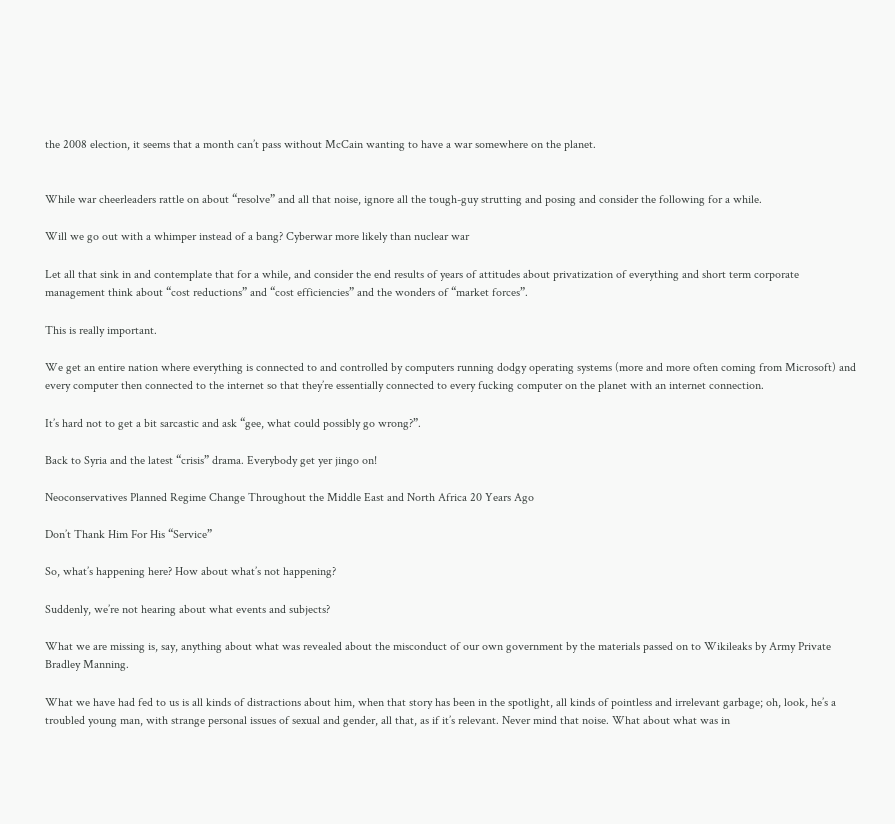the 2008 election, it seems that a month can’t pass without McCain wanting to have a war somewhere on the planet.


While war cheerleaders rattle on about “resolve” and all that noise, ignore all the tough-guy strutting and posing and consider the following for a while.

Will we go out with a whimper instead of a bang? Cyberwar more likely than nuclear war

Let all that sink in and contemplate that for a while, and consider the end results of years of attitudes about privatization of everything and short term corporate management think about “cost reductions” and “cost efficiencies” and the wonders of “market forces”.

This is really important.

We get an entire nation where everything is connected to and controlled by computers running dodgy operating systems (more and more often coming from Microsoft) and every computer then connected to the internet so that they’re essentially connected to every fucking computer on the planet with an internet connection.

It’s hard not to get a bit sarcastic and ask “gee, what could possibly go wrong?”.

Back to Syria and the latest “crisis” drama. Everybody get yer jingo on!

Neoconservatives Planned Regime Change Throughout the Middle East and North Africa 20 Years Ago

Don’t Thank Him For His “Service”

So, what’s happening here? How about what’s not happening?

Suddenly, we’re not hearing about what events and subjects?

What we are missing is, say, anything about what was revealed about the misconduct of our own government by the materials passed on to Wikileaks by Army Private Bradley Manning.

What we have had fed to us is all kinds of distractions about him, when that story has been in the spotlight, all kinds of pointless and irrelevant garbage; oh, look, he’s a troubled young man, with strange personal issues of sexual and gender, all that, as if it’s relevant. Never mind that noise. What about what was in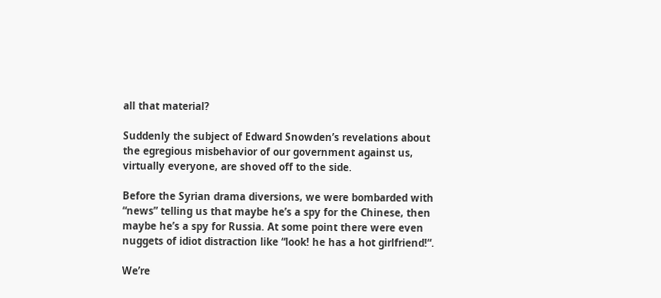all that material?

Suddenly the subject of Edward Snowden’s revelations about the egregious misbehavior of our government against us, virtually everyone, are shoved off to the side.

Before the Syrian drama diversions, we were bombarded with “news” telling us that maybe he’s a spy for the Chinese, then maybe he’s a spy for Russia. At some point there were even nuggets of idiot distraction like “look! he has a hot girlfriend!“.

We’re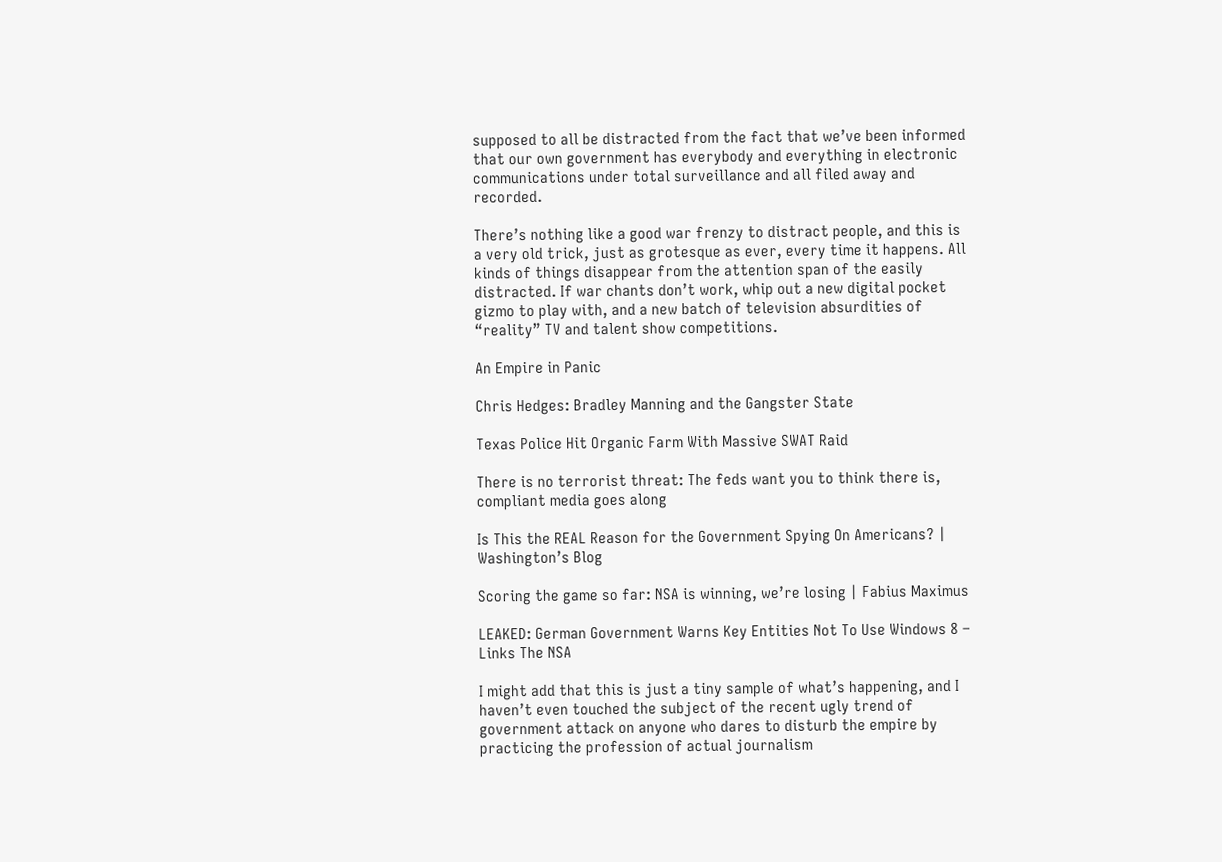supposed to all be distracted from the fact that we’ve been informed that our own government has everybody and everything in electronic communications under total surveillance and all filed away and recorded.

There’s nothing like a good war frenzy to distract people, and this is a very old trick, just as grotesque as ever, every time it happens. All kinds of things disappear from the attention span of the easily distracted. If war chants don’t work, whip out a new digital pocket gizmo to play with, and a new batch of television absurdities of “reality” TV and talent show competitions.

An Empire in Panic

Chris Hedges: Bradley Manning and the Gangster State

Texas Police Hit Organic Farm With Massive SWAT Raid

There is no terrorist threat: The feds want you to think there is, compliant media goes along

Is This the REAL Reason for the Government Spying On Americans? | Washington’s Blog

Scoring the game so far: NSA is winning, we’re losing | Fabius Maximus

LEAKED: German Government Warns Key Entities Not To Use Windows 8 – Links The NSA

I might add that this is just a tiny sample of what’s happening, and I haven’t even touched the subject of the recent ugly trend of government attack on anyone who dares to disturb the empire by practicing the profession of actual journalism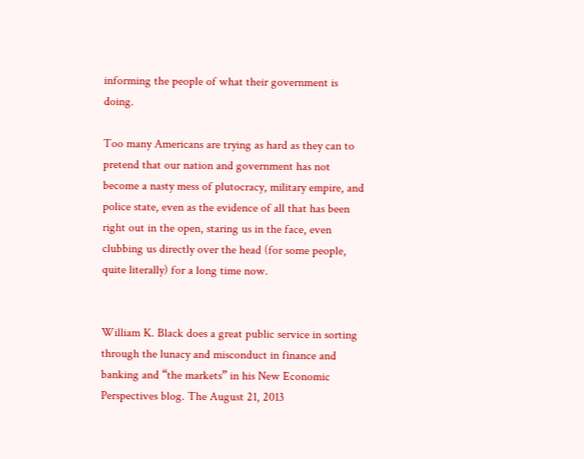informing the people of what their government is doing.

Too many Americans are trying as hard as they can to pretend that our nation and government has not become a nasty mess of plutocracy, military empire, and police state, even as the evidence of all that has been right out in the open, staring us in the face, even clubbing us directly over the head (for some people, quite literally) for a long time now.


William K. Black does a great public service in sorting through the lunacy and misconduct in finance and banking and “the markets” in his New Economic Perspectives blog. The August 21, 2013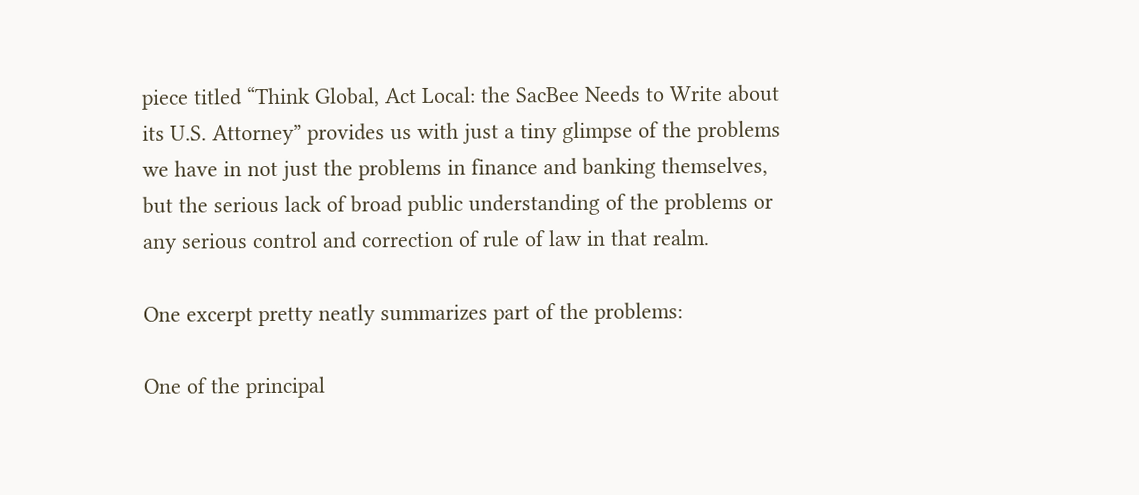piece titled “Think Global, Act Local: the SacBee Needs to Write about its U.S. Attorney” provides us with just a tiny glimpse of the problems we have in not just the problems in finance and banking themselves, but the serious lack of broad public understanding of the problems or any serious control and correction of rule of law in that realm.

One excerpt pretty neatly summarizes part of the problems:

One of the principal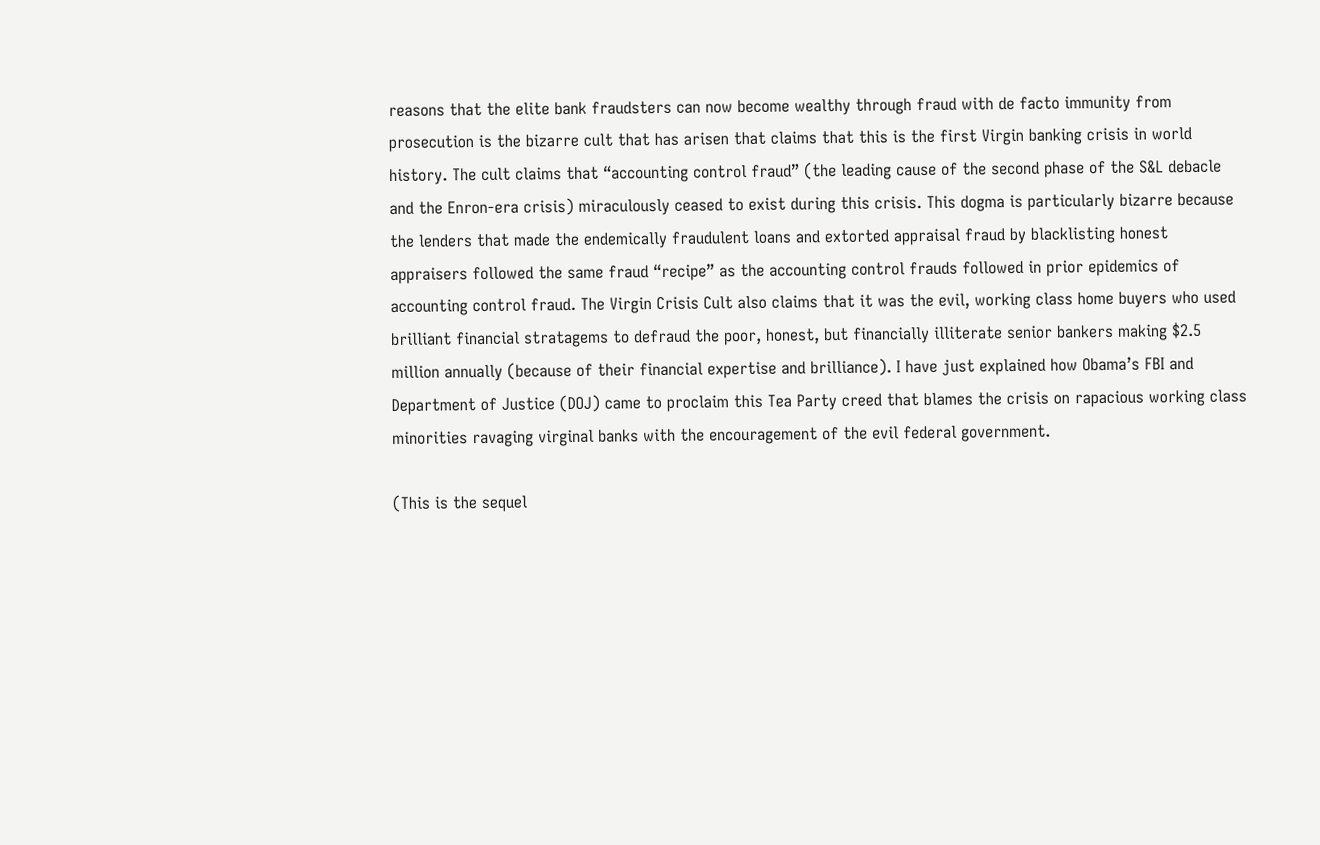reasons that the elite bank fraudsters can now become wealthy through fraud with de facto immunity from prosecution is the bizarre cult that has arisen that claims that this is the first Virgin banking crisis in world history. The cult claims that “accounting control fraud” (the leading cause of the second phase of the S&L debacle and the Enron-era crisis) miraculously ceased to exist during this crisis. This dogma is particularly bizarre because the lenders that made the endemically fraudulent loans and extorted appraisal fraud by blacklisting honest appraisers followed the same fraud “recipe” as the accounting control frauds followed in prior epidemics of accounting control fraud. The Virgin Crisis Cult also claims that it was the evil, working class home buyers who used brilliant financial stratagems to defraud the poor, honest, but financially illiterate senior bankers making $2.5 million annually (because of their financial expertise and brilliance). I have just explained how Obama’s FBI and Department of Justice (DOJ) came to proclaim this Tea Party creed that blames the crisis on rapacious working class minorities ravaging virginal banks with the encouragement of the evil federal government.

(This is the sequel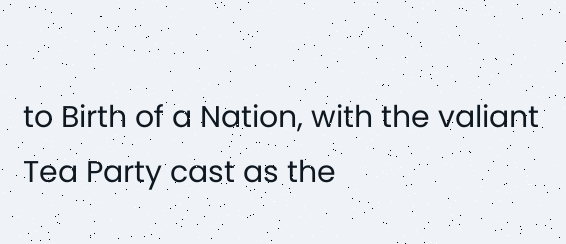to Birth of a Nation, with the valiant Tea Party cast as the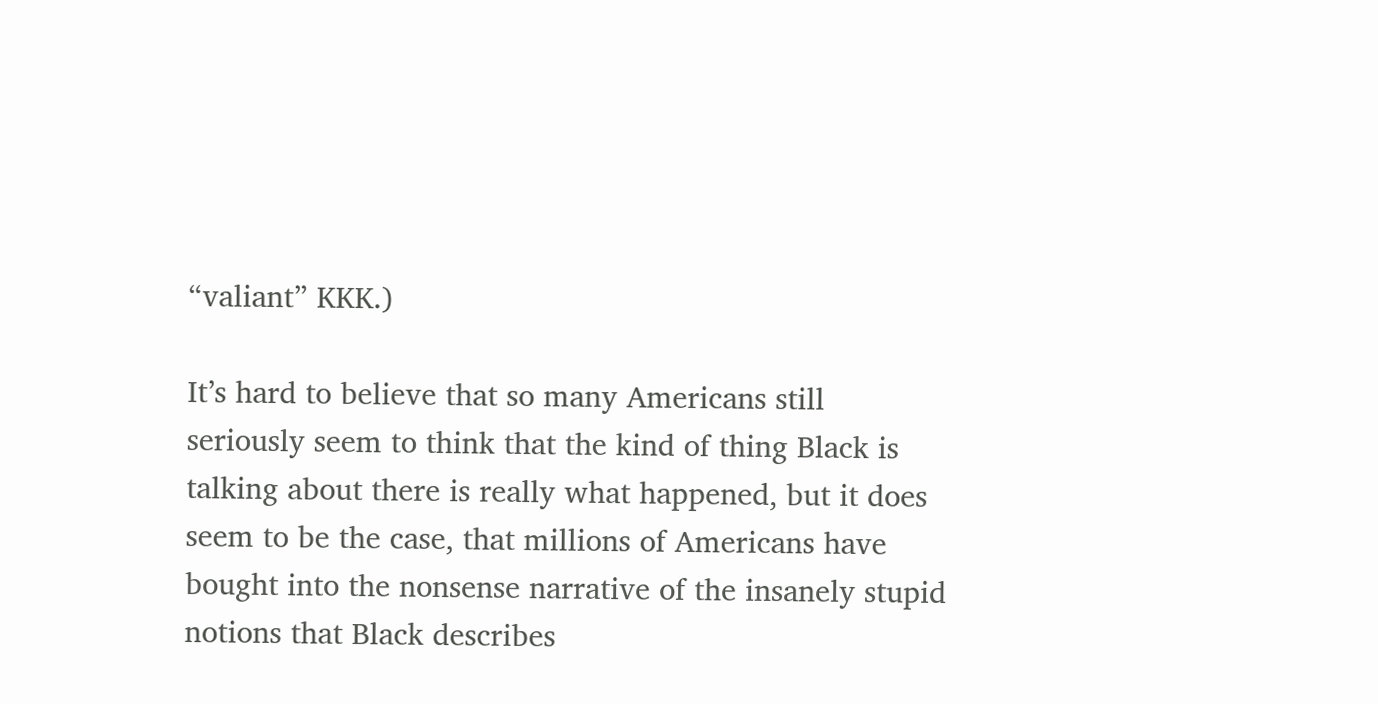“valiant” KKK.)

It’s hard to believe that so many Americans still seriously seem to think that the kind of thing Black is talking about there is really what happened, but it does seem to be the case, that millions of Americans have bought into the nonsense narrative of the insanely stupid notions that Black describes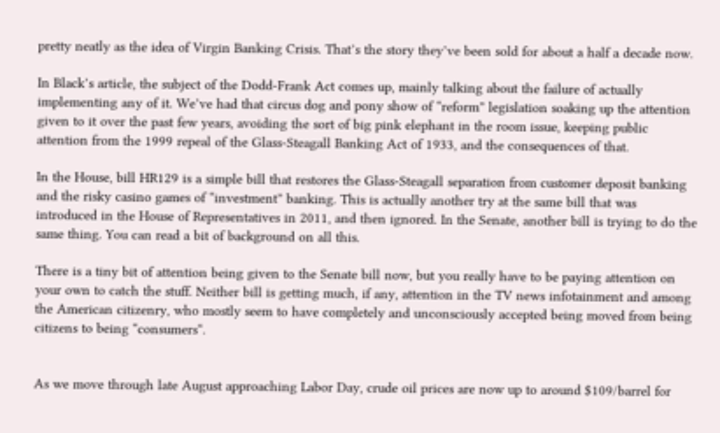pretty neatly as the idea of Virgin Banking Crisis. That’s the story they’ve been sold for about a half a decade now.

In Black’s article, the subject of the Dodd-Frank Act comes up, mainly talking about the failure of actually implementing any of it. We’ve had that circus dog and pony show of “reform” legislation soaking up the attention given to it over the past few years, avoiding the sort of big pink elephant in the room issue, keeping public attention from the 1999 repeal of the Glass-Steagall Banking Act of 1933, and the consequences of that.

In the House, bill HR129 is a simple bill that restores the Glass-Steagall separation from customer deposit banking and the risky casino games of “investment” banking. This is actually another try at the same bill that was introduced in the House of Representatives in 2011, and then ignored. In the Senate, another bill is trying to do the same thing. You can read a bit of background on all this.

There is a tiny bit of attention being given to the Senate bill now, but you really have to be paying attention on your own to catch the stuff. Neither bill is getting much, if any, attention in the TV news infotainment and among the American citizenry, who mostly seem to have completely and unconsciously accepted being moved from being citizens to being “consumers“.


As we move through late August approaching Labor Day, crude oil prices are now up to around $109/barrel for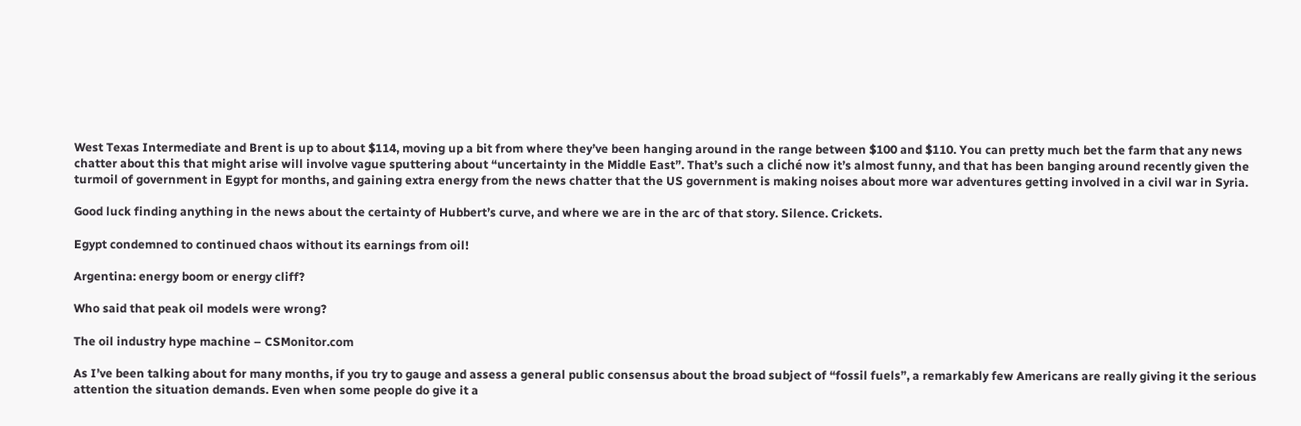West Texas Intermediate and Brent is up to about $114, moving up a bit from where they’ve been hanging around in the range between $100 and $110. You can pretty much bet the farm that any news chatter about this that might arise will involve vague sputtering about “uncertainty in the Middle East”. That’s such a cliché now it’s almost funny, and that has been banging around recently given the turmoil of government in Egypt for months, and gaining extra energy from the news chatter that the US government is making noises about more war adventures getting involved in a civil war in Syria.

Good luck finding anything in the news about the certainty of Hubbert’s curve, and where we are in the arc of that story. Silence. Crickets.

Egypt condemned to continued chaos without its earnings from oil!

Argentina: energy boom or energy cliff?

Who said that peak oil models were wrong?

The oil industry hype machine – CSMonitor.com

As I’ve been talking about for many months, if you try to gauge and assess a general public consensus about the broad subject of “fossil fuels”, a remarkably few Americans are really giving it the serious attention the situation demands. Even when some people do give it a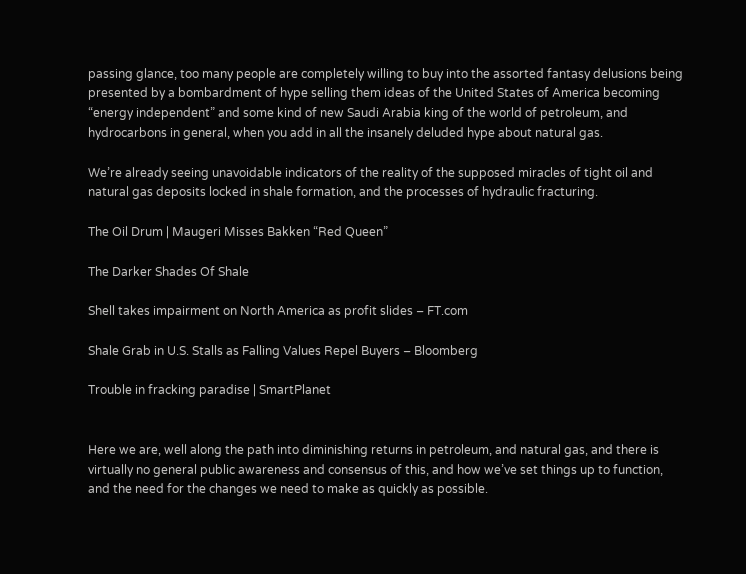passing glance, too many people are completely willing to buy into the assorted fantasy delusions being presented by a bombardment of hype selling them ideas of the United States of America becoming “energy independent” and some kind of new Saudi Arabia king of the world of petroleum, and hydrocarbons in general, when you add in all the insanely deluded hype about natural gas.

We’re already seeing unavoidable indicators of the reality of the supposed miracles of tight oil and natural gas deposits locked in shale formation, and the processes of hydraulic fracturing.

The Oil Drum | Maugeri Misses Bakken “Red Queen”

The Darker Shades Of Shale

Shell takes impairment on North America as profit slides – FT.com

Shale Grab in U.S. Stalls as Falling Values Repel Buyers – Bloomberg

Trouble in fracking paradise | SmartPlanet


Here we are, well along the path into diminishing returns in petroleum, and natural gas, and there is virtually no general public awareness and consensus of this, and how we’ve set things up to function, and the need for the changes we need to make as quickly as possible.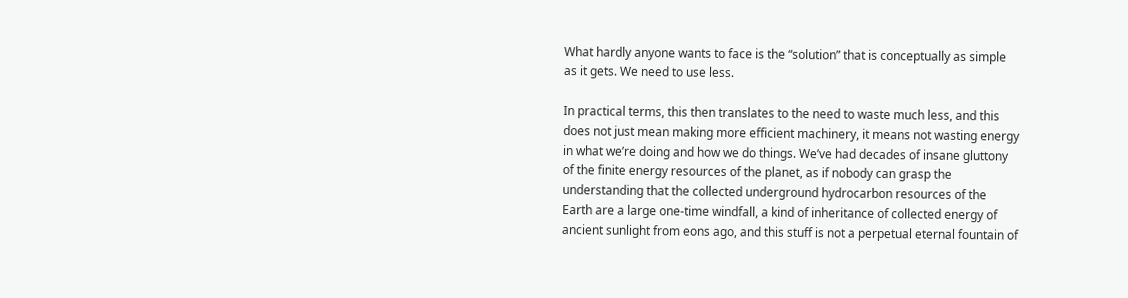What hardly anyone wants to face is the “solution” that is conceptually as simple as it gets. We need to use less.

In practical terms, this then translates to the need to waste much less, and this does not just mean making more efficient machinery, it means not wasting energy in what we’re doing and how we do things. We’ve had decades of insane gluttony of the finite energy resources of the planet, as if nobody can grasp the understanding that the collected underground hydrocarbon resources of the Earth are a large one-time windfall, a kind of inheritance of collected energy of ancient sunlight from eons ago, and this stuff is not a perpetual eternal fountain of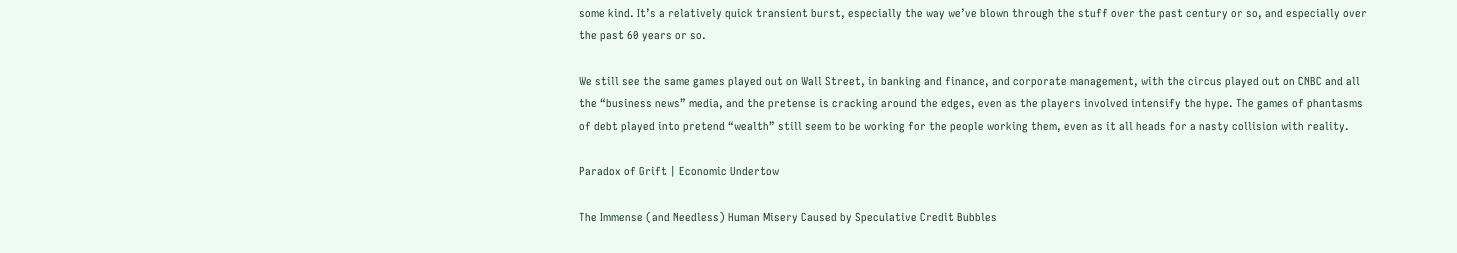some kind. It’s a relatively quick transient burst, especially the way we’ve blown through the stuff over the past century or so, and especially over the past 60 years or so.

We still see the same games played out on Wall Street, in banking and finance, and corporate management, with the circus played out on CNBC and all the “business news” media, and the pretense is cracking around the edges, even as the players involved intensify the hype. The games of phantasms of debt played into pretend “wealth” still seem to be working for the people working them, even as it all heads for a nasty collision with reality.

Paradox of Grift | Economic Undertow

The Immense (and Needless) Human Misery Caused by Speculative Credit Bubbles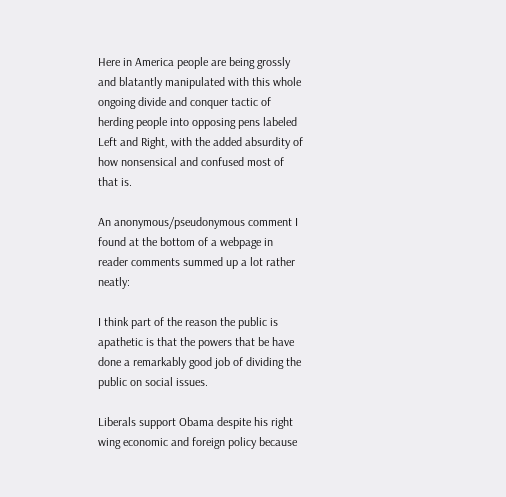Here in America people are being grossly and blatantly manipulated with this whole ongoing divide and conquer tactic of herding people into opposing pens labeled Left and Right, with the added absurdity of how nonsensical and confused most of that is.

An anonymous/pseudonymous comment I found at the bottom of a webpage in reader comments summed up a lot rather neatly:

I think part of the reason the public is apathetic is that the powers that be have done a remarkably good job of dividing the public on social issues.

Liberals support Obama despite his right wing economic and foreign policy because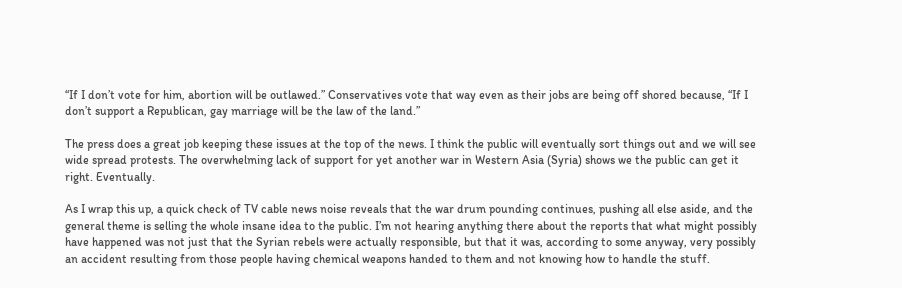“If I don’t vote for him, abortion will be outlawed.” Conservatives vote that way even as their jobs are being off shored because, “If I don’t support a Republican, gay marriage will be the law of the land.”

The press does a great job keeping these issues at the top of the news. I think the public will eventually sort things out and we will see wide spread protests. The overwhelming lack of support for yet another war in Western Asia (Syria) shows we the public can get it right. Eventually.

As I wrap this up, a quick check of TV cable news noise reveals that the war drum pounding continues, pushing all else aside, and the general theme is selling the whole insane idea to the public. I’m not hearing anything there about the reports that what might possibly have happened was not just that the Syrian rebels were actually responsible, but that it was, according to some anyway, very possibly an accident resulting from those people having chemical weapons handed to them and not knowing how to handle the stuff.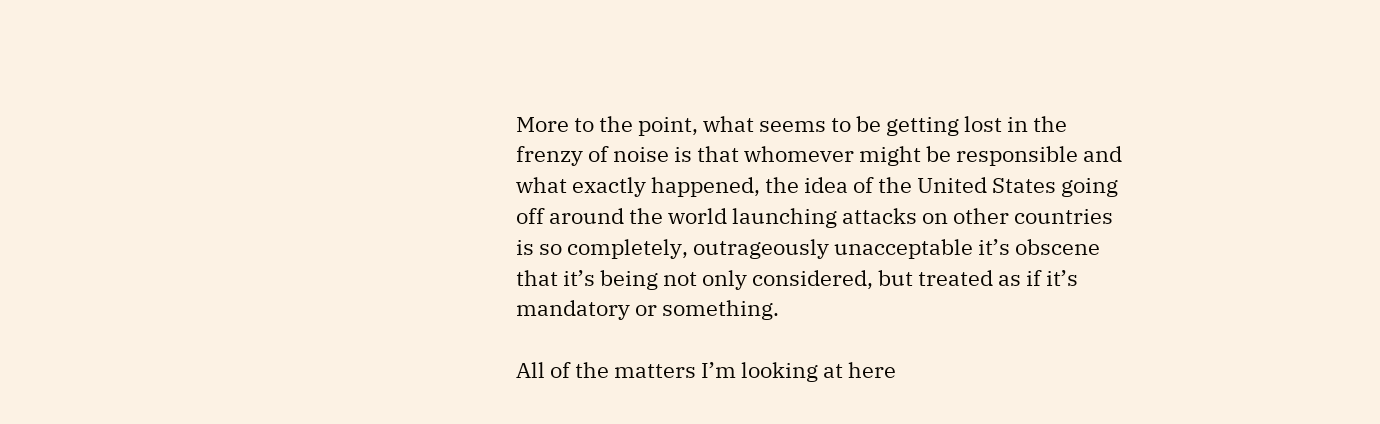More to the point, what seems to be getting lost in the frenzy of noise is that whomever might be responsible and what exactly happened, the idea of the United States going off around the world launching attacks on other countries is so completely, outrageously unacceptable it’s obscene that it’s being not only considered, but treated as if it’s mandatory or something.

All of the matters I’m looking at here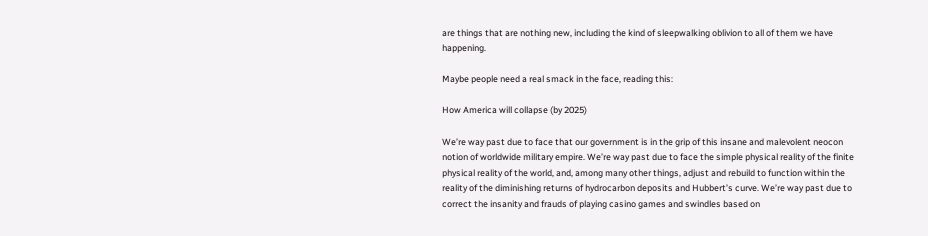are things that are nothing new, including the kind of sleepwalking oblivion to all of them we have happening.

Maybe people need a real smack in the face, reading this:

How America will collapse (by 2025)

We’re way past due to face that our government is in the grip of this insane and malevolent neocon notion of worldwide military empire. We’re way past due to face the simple physical reality of the finite physical reality of the world, and, among many other things, adjust and rebuild to function within the reality of the diminishing returns of hydrocarbon deposits and Hubbert’s curve. We’re way past due to correct the insanity and frauds of playing casino games and swindles based on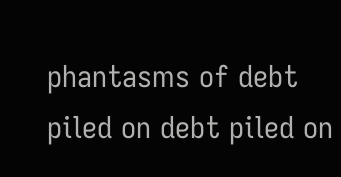phantasms of debt piled on debt piled on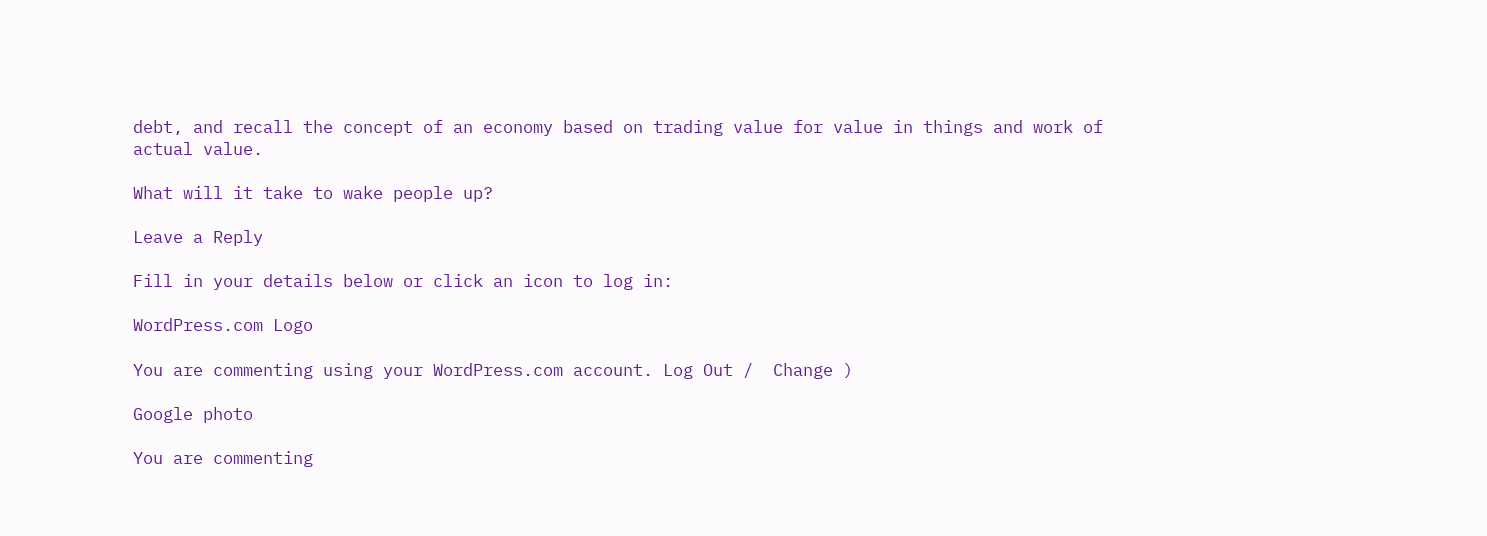debt, and recall the concept of an economy based on trading value for value in things and work of actual value.

What will it take to wake people up?

Leave a Reply

Fill in your details below or click an icon to log in:

WordPress.com Logo

You are commenting using your WordPress.com account. Log Out /  Change )

Google photo

You are commenting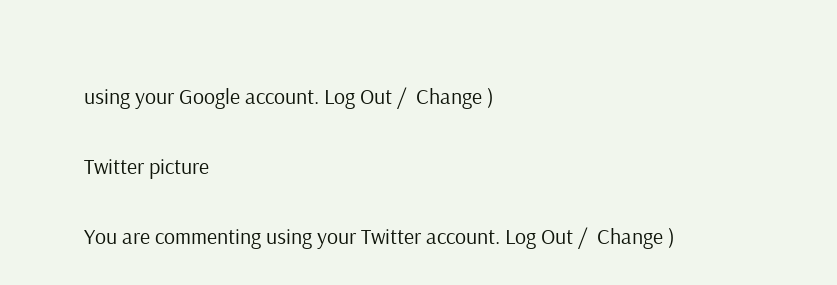using your Google account. Log Out /  Change )

Twitter picture

You are commenting using your Twitter account. Log Out /  Change )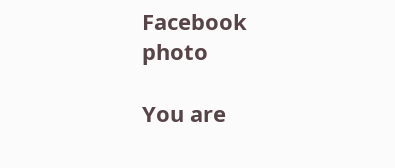Facebook photo

You are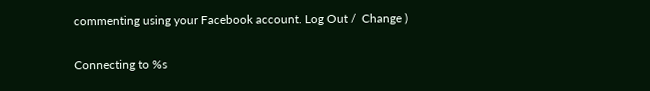commenting using your Facebook account. Log Out /  Change )

Connecting to %s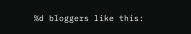%d bloggers like this: